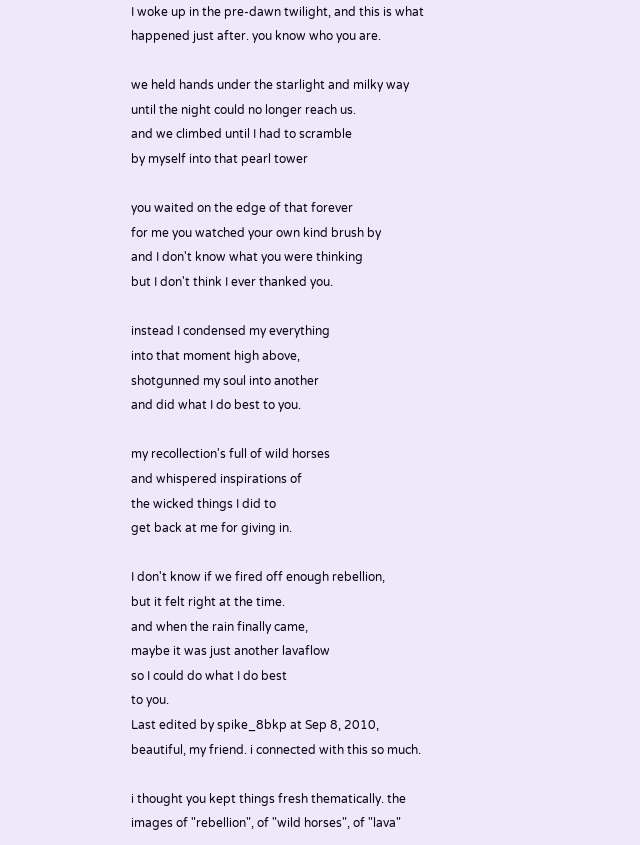I woke up in the pre-dawn twilight, and this is what happened just after. you know who you are.

we held hands under the starlight and milky way
until the night could no longer reach us.
and we climbed until I had to scramble
by myself into that pearl tower

you waited on the edge of that forever
for me you watched your own kind brush by
and I don't know what you were thinking
but I don't think I ever thanked you.

instead I condensed my everything
into that moment high above,
shotgunned my soul into another
and did what I do best to you.

my recollection's full of wild horses
and whispered inspirations of
the wicked things I did to
get back at me for giving in.

I don't know if we fired off enough rebellion,
but it felt right at the time.
and when the rain finally came,
maybe it was just another lavaflow
so I could do what I do best
to you.
Last edited by spike_8bkp at Sep 8, 2010,
beautiful, my friend. i connected with this so much.

i thought you kept things fresh thematically. the images of "rebellion", of "wild horses", of "lava"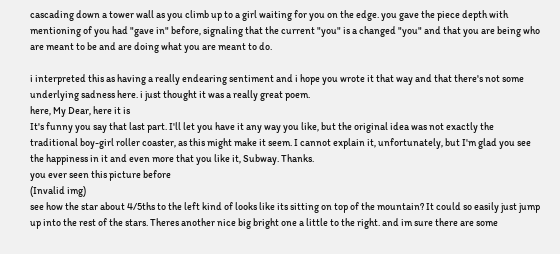cascading down a tower wall as you climb up to a girl waiting for you on the edge. you gave the piece depth with mentioning of you had "gave in" before, signaling that the current "you" is a changed "you" and that you are being who are meant to be and are doing what you are meant to do.

i interpreted this as having a really endearing sentiment and i hope you wrote it that way and that there's not some underlying sadness here. i just thought it was a really great poem.
here, My Dear, here it is
It's funny you say that last part. I'll let you have it any way you like, but the original idea was not exactly the traditional boy-girl roller coaster, as this might make it seem. I cannot explain it, unfortunately, but I'm glad you see the happiness in it and even more that you like it, Subway. Thanks.
you ever seen this picture before
(Invalid img)
see how the star about 4/5ths to the left kind of looks like its sitting on top of the mountain? It could so easily just jump up into the rest of the stars. Theres another nice big bright one a little to the right. and im sure there are some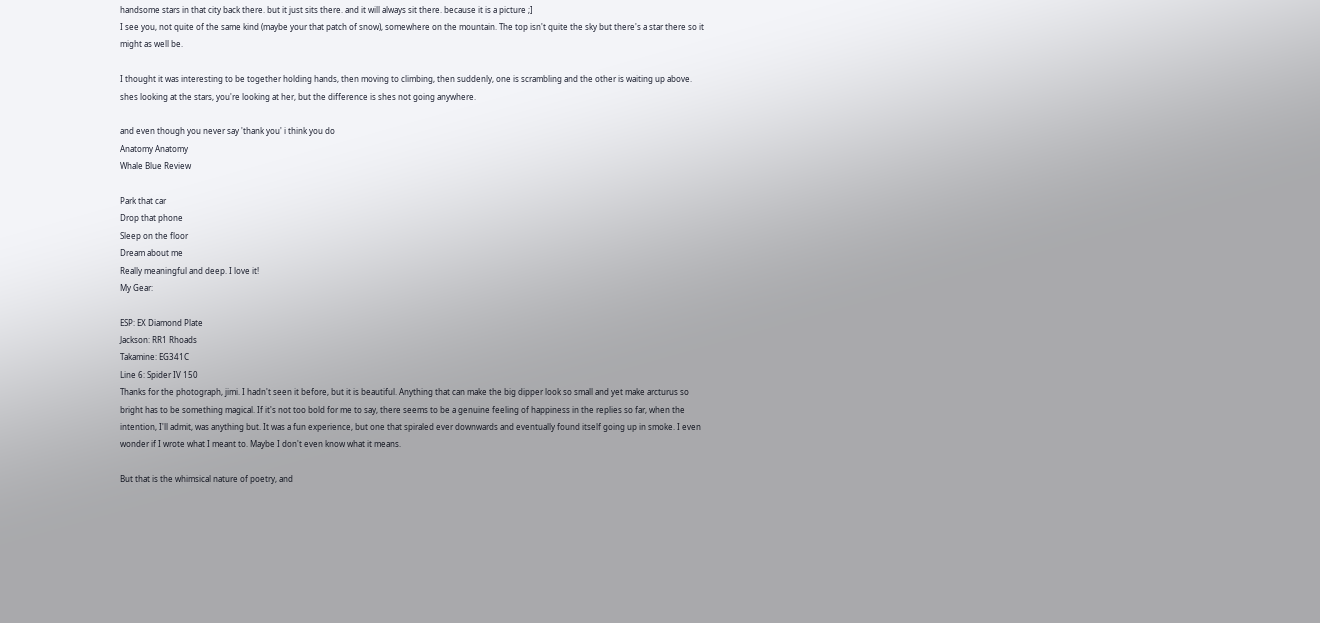handsome stars in that city back there. but it just sits there. and it will always sit there. because it is a picture ;]
I see you, not quite of the same kind (maybe your that patch of snow), somewhere on the mountain. The top isn't quite the sky but there's a star there so it might as well be.

I thought it was interesting to be together holding hands, then moving to climbing, then suddenly, one is scrambling and the other is waiting up above.
shes looking at the stars, you're looking at her, but the difference is shes not going anywhere.

and even though you never say 'thank you' i think you do
Anatomy Anatomy
Whale Blue Review

Park that car
Drop that phone
Sleep on the floor
Dream about me
Really meaningful and deep. I love it!
My Gear:

ESP: EX Diamond Plate
Jackson: RR1 Rhoads
Takamine: EG341C
Line 6: Spider IV 150
Thanks for the photograph, jimi. I hadn't seen it before, but it is beautiful. Anything that can make the big dipper look so small and yet make arcturus so bright has to be something magical. If it's not too bold for me to say, there seems to be a genuine feeling of happiness in the replies so far, when the intention, I'll admit, was anything but. It was a fun experience, but one that spiraled ever downwards and eventually found itself going up in smoke. I even wonder if I wrote what I meant to. Maybe I don't even know what it means.

But that is the whimsical nature of poetry, and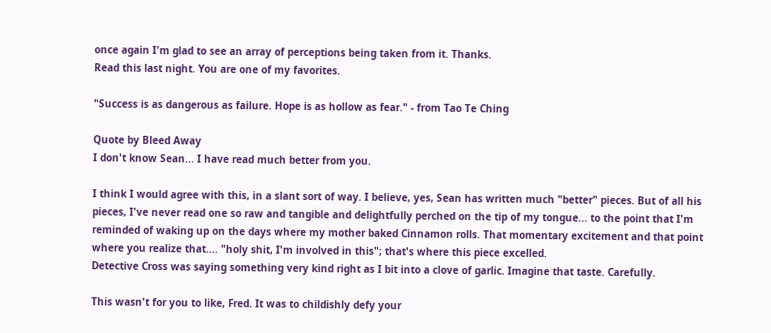once again I'm glad to see an array of perceptions being taken from it. Thanks.
Read this last night. You are one of my favorites.

"Success is as dangerous as failure. Hope is as hollow as fear." - from Tao Te Ching

Quote by Bleed Away
I don't know Sean... I have read much better from you.

I think I would agree with this, in a slant sort of way. I believe, yes, Sean has written much "better" pieces. But of all his pieces, I've never read one so raw and tangible and delightfully perched on the tip of my tongue... to the point that I'm reminded of waking up on the days where my mother baked Cinnamon rolls. That momentary excitement and that point where you realize that.... "holy shit, I'm involved in this"; that's where this piece excelled.
Detective Cross was saying something very kind right as I bit into a clove of garlic. Imagine that taste. Carefully.

This wasn't for you to like, Fred. It was to childishly defy your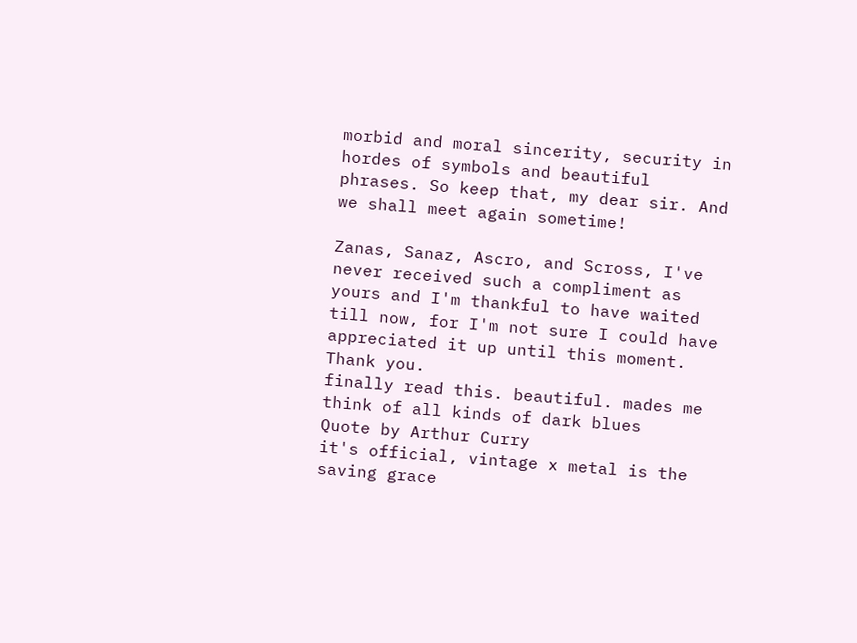morbid and moral sincerity, security in hordes of symbols and beautiful phrases. So keep that, my dear sir. And we shall meet again sometime!

Zanas, Sanaz, Ascro, and Scross, I've never received such a compliment as yours and I'm thankful to have waited till now, for I'm not sure I could have appreciated it up until this moment. Thank you.
finally read this. beautiful. mades me think of all kinds of dark blues
Quote by Arthur Curry
it's official, vintage x metal is the saving grace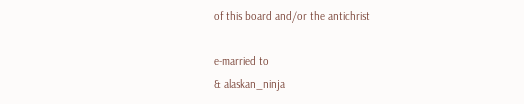of this board and/or the antichrist

e-married to
& alaskan_ninja